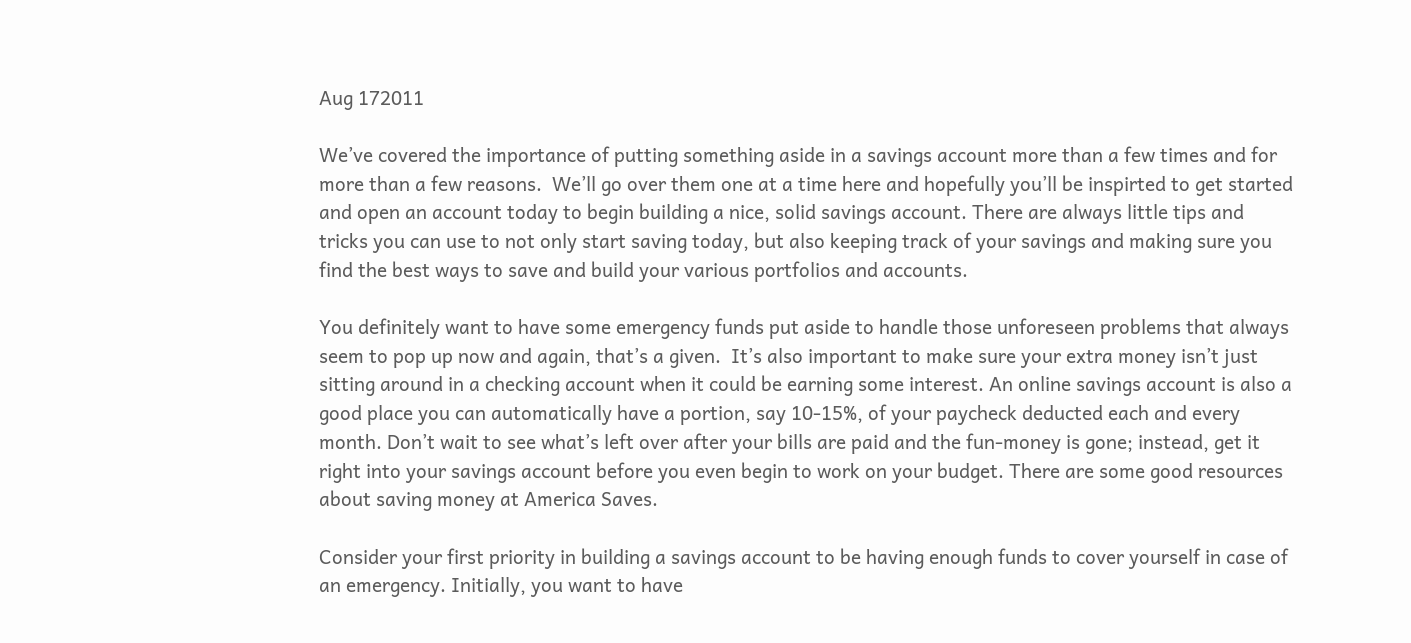Aug 172011

We’ve covered the importance of putting something aside in a savings account more than a few times and for more than a few reasons.  We’ll go over them one at a time here and hopefully you’ll be inspirted to get started and open an account today to begin building a nice, solid savings account. There are always little tips and tricks you can use to not only start saving today, but also keeping track of your savings and making sure you find the best ways to save and build your various portfolios and accounts.

You definitely want to have some emergency funds put aside to handle those unforeseen problems that always seem to pop up now and again, that’s a given.  It’s also important to make sure your extra money isn’t just sitting around in a checking account when it could be earning some interest. An online savings account is also a good place you can automatically have a portion, say 10-15%, of your paycheck deducted each and every month. Don’t wait to see what’s left over after your bills are paid and the fun-money is gone; instead, get it right into your savings account before you even begin to work on your budget. There are some good resources about saving money at America Saves.

Consider your first priority in building a savings account to be having enough funds to cover yourself in case of an emergency. Initially, you want to have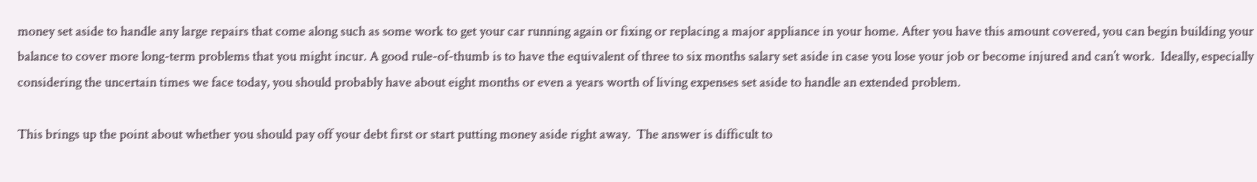money set aside to handle any large repairs that come along such as some work to get your car running again or fixing or replacing a major appliance in your home. After you have this amount covered, you can begin building your balance to cover more long-term problems that you might incur. A good rule-of-thumb is to have the equivalent of three to six months salary set aside in case you lose your job or become injured and can’t work.  Ideally, especially considering the uncertain times we face today, you should probably have about eight months or even a years worth of living expenses set aside to handle an extended problem.

This brings up the point about whether you should pay off your debt first or start putting money aside right away.  The answer is difficult to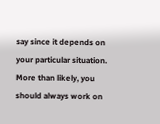say since it depends on your particular situation. More than likely, you should always work on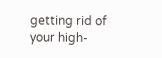getting rid of your high-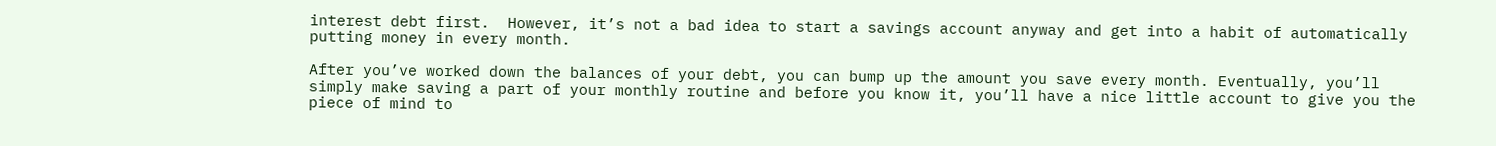interest debt first.  However, it’s not a bad idea to start a savings account anyway and get into a habit of automatically putting money in every month.

After you’ve worked down the balances of your debt, you can bump up the amount you save every month. Eventually, you’ll simply make saving a part of your monthly routine and before you know it, you’ll have a nice little account to give you the piece of mind to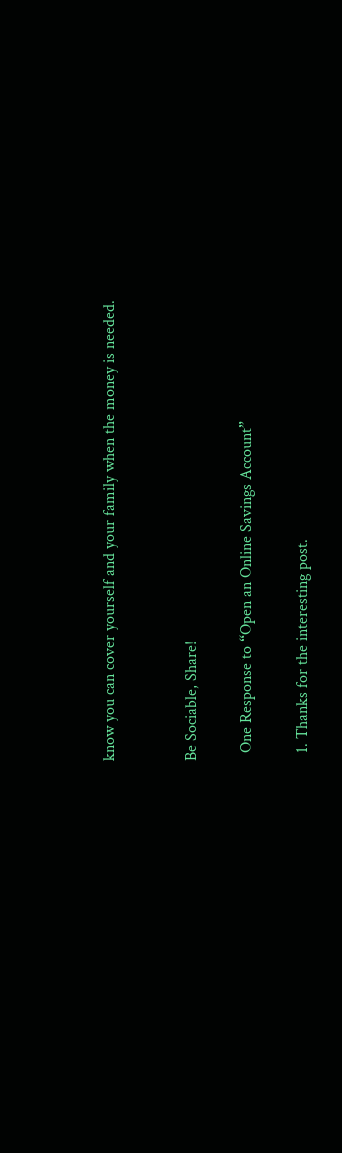know you can cover yourself and your family when the money is needed.


Be Sociable, Share!

  One Response to “Open an Online Savings Account”

  1. Thanks for the interesting post.